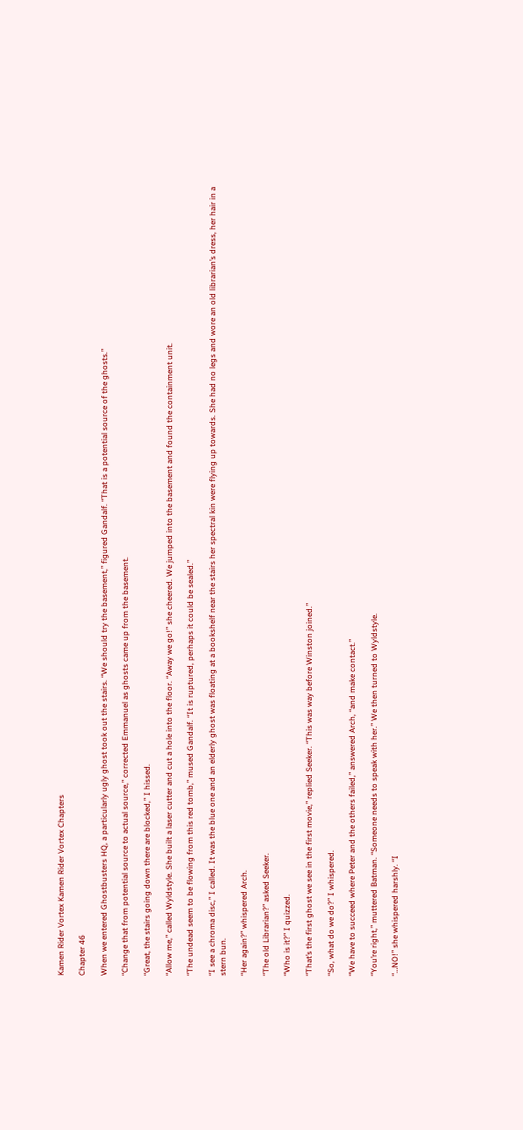Kamen Rider Vortex Kamen Rider Vortex Chapters

Chapter 46

When we entered Ghostbusters HQ, a particularly ugly ghost took out the stairs. “We should try the basement,” figured Gandalf. “That is a potential source of the ghosts.”

“Change that from potential source to actual source,” corrected Emmanuel as ghosts came up from the basement.

“Great, the stairs going down there are blocked,” I hissed.

“Allow me,” called Wyldstyle. She built a laser cutter and cut a hole into the floor. “Away we go!” she cheered. We jumped into the basement and found the containment unit.

“The undead seem to be flowing from this red tomb,” mused Gandalf. “It is ruptured, perhaps it could be sealed.”

“I see a chroma disc,” I called. It was the blue one and an elderly ghost was floating at a bookshelf near the stairs her spectral kin were flying up towards. She had no legs and wore an old librarian’s dress, her hair in a stern bun.

“Her again?” whispered Arch.

“The old Librarian?” asked Seeker.

“Who is it?” I quizzed.

“That’s the first ghost we see in the first movie,” replied Seeker. “This was way before Winston joined.”

“So, what do we do?” I whispered.

“We have to succeed where Peter and the others failed,” answered Arch, “and make contact.”

“You’re right,” muttered Batman. “Someone needs to speak with her.” We then turned to Wyldstyle.

“…NO!” she whispered harshly. “I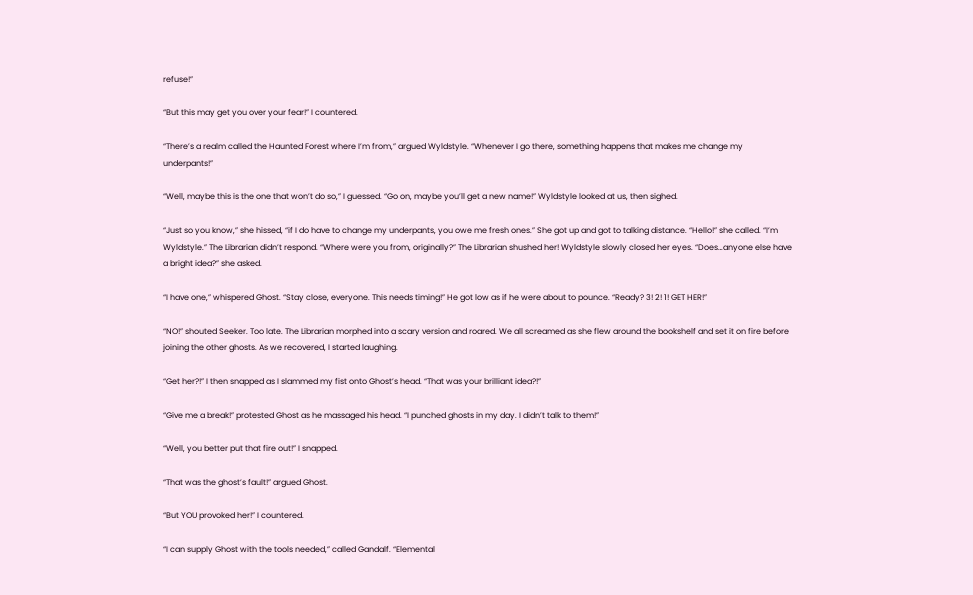refuse!”

“But this may get you over your fear!” I countered.

“There’s a realm called the Haunted Forest where I’m from,” argued Wyldstyle. “Whenever I go there, something happens that makes me change my underpants!”

“Well, maybe this is the one that won’t do so,” I guessed. “Go on, maybe you’ll get a new name!” Wyldstyle looked at us, then sighed.

“Just so you know,” she hissed, “if I do have to change my underpants, you owe me fresh ones.” She got up and got to talking distance. “Hello!” she called. “I’m Wyldstyle.” The Librarian didn’t respond. “Where were you from, originally?” The Librarian shushed her! Wyldstyle slowly closed her eyes. “Does…anyone else have a bright idea?” she asked.

“I have one,” whispered Ghost. “Stay close, everyone. This needs timing!” He got low as if he were about to pounce. “Ready? 3! 2! 1! GET HER!”

“NO!” shouted Seeker. Too late. The Librarian morphed into a scary version and roared. We all screamed as she flew around the bookshelf and set it on fire before joining the other ghosts. As we recovered, I started laughing.

“Get her?!” I then snapped as I slammed my fist onto Ghost’s head. “That was your brilliant idea?!”

“Give me a break!” protested Ghost as he massaged his head. “I punched ghosts in my day. I didn’t talk to them!”

“Well, you better put that fire out!” I snapped.

“That was the ghost’s fault!” argued Ghost.

“But YOU provoked her!” I countered.

“I can supply Ghost with the tools needed,” called Gandalf. “Elemental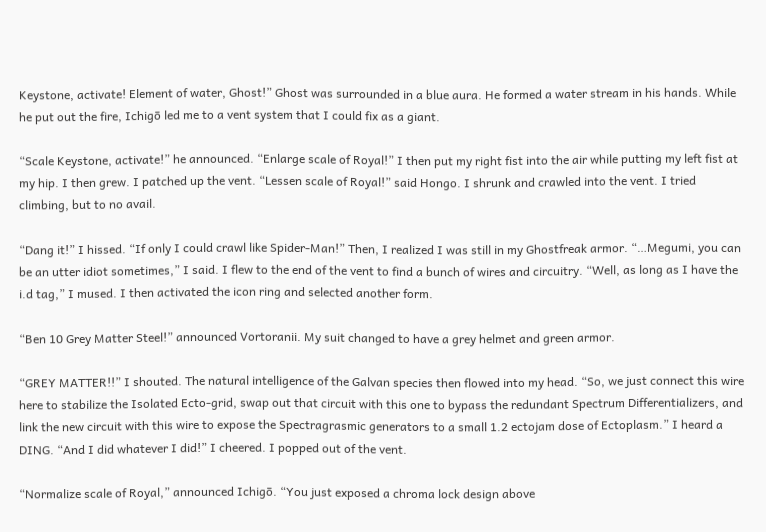Keystone, activate! Element of water, Ghost!” Ghost was surrounded in a blue aura. He formed a water stream in his hands. While he put out the fire, Ichigō led me to a vent system that I could fix as a giant.

“Scale Keystone, activate!” he announced. “Enlarge scale of Royal!” I then put my right fist into the air while putting my left fist at my hip. I then grew. I patched up the vent. “Lessen scale of Royal!” said Hongo. I shrunk and crawled into the vent. I tried climbing, but to no avail.

“Dang it!” I hissed. “If only I could crawl like Spider-Man!” Then, I realized I was still in my Ghostfreak armor. “…Megumi, you can be an utter idiot sometimes,” I said. I flew to the end of the vent to find a bunch of wires and circuitry. “Well, as long as I have the i.d tag,” I mused. I then activated the icon ring and selected another form.

“Ben 10 Grey Matter Steel!” announced Vortoranii. My suit changed to have a grey helmet and green armor.

“GREY MATTER!!” I shouted. The natural intelligence of the Galvan species then flowed into my head. “So, we just connect this wire here to stabilize the Isolated Ecto-grid, swap out that circuit with this one to bypass the redundant Spectrum Differentializers, and link the new circuit with this wire to expose the Spectragrasmic generators to a small 1.2 ectojam dose of Ectoplasm.” I heard a DING. “And I did whatever I did!” I cheered. I popped out of the vent.

“Normalize scale of Royal,” announced Ichigō. “You just exposed a chroma lock design above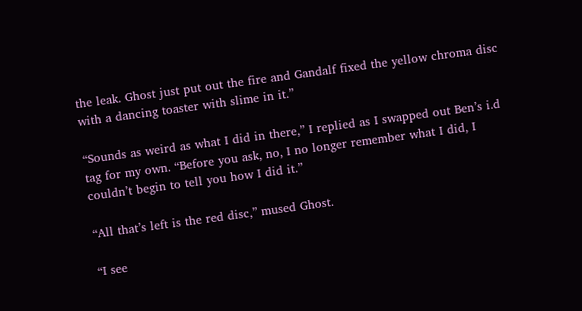the leak. Ghost just put out the fire and Gandalf fixed the yellow chroma disc with a dancing toaster with slime in it.”

“Sounds as weird as what I did in there,” I replied as I swapped out Ben’s i.d tag for my own. “Before you ask, no, I no longer remember what I did, I couldn’t begin to tell you how I did it.”

“All that’s left is the red disc,” mused Ghost.

“I see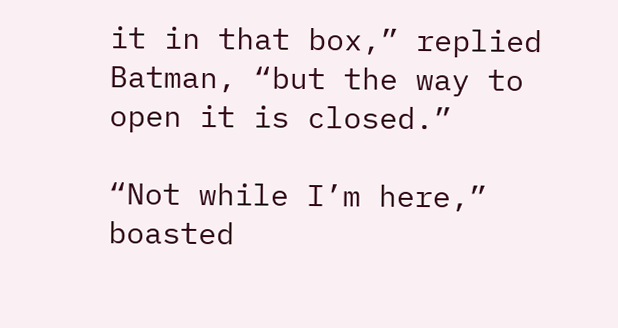it in that box,” replied Batman, “but the way to open it is closed.”

“Not while I’m here,” boasted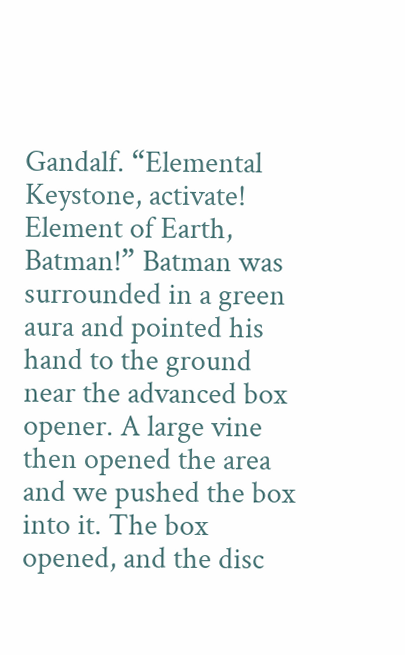Gandalf. “Elemental Keystone, activate! Element of Earth, Batman!” Batman was surrounded in a green aura and pointed his hand to the ground near the advanced box opener. A large vine then opened the area and we pushed the box into it. The box opened, and the disc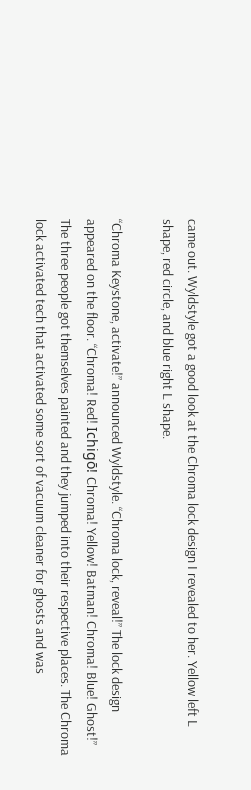came out. Wyldstyle got a good look at the Chroma lock design I revealed to her. Yellow left L shape, red circle, and blue right L shape.

“Chroma Keystone, activate!” announced Wyldstyle. “Chroma lock, reveal!” The lock design appeared on the floor. “Chroma! Red! Ichigō! Chroma! Yellow! Batman! Chroma! Blue! Ghost!” The three people got themselves painted and they jumped into their respective places. The Chroma lock activated tech that activated some sort of vacuum cleaner for ghosts and was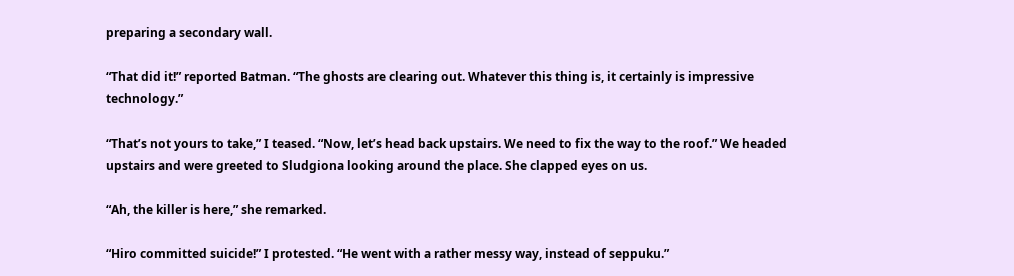preparing a secondary wall.

“That did it!” reported Batman. “The ghosts are clearing out. Whatever this thing is, it certainly is impressive technology.”

“That’s not yours to take,” I teased. “Now, let’s head back upstairs. We need to fix the way to the roof.” We headed upstairs and were greeted to Sludgiona looking around the place. She clapped eyes on us.

“Ah, the killer is here,” she remarked.

“Hiro committed suicide!” I protested. “He went with a rather messy way, instead of seppuku.”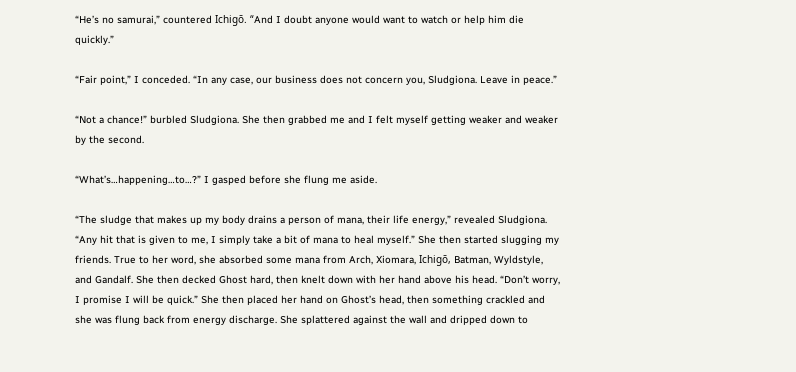“He’s no samurai,” countered Ichigō. “And I doubt anyone would want to watch or help him die quickly.”

“Fair point,” I conceded. “In any case, our business does not concern you, Sludgiona. Leave in peace.”

“Not a chance!” burbled Sludgiona. She then grabbed me and I felt myself getting weaker and weaker by the second.

“What’s…happening…to…?” I gasped before she flung me aside.

“The sludge that makes up my body drains a person of mana, their life energy,” revealed Sludgiona. “Any hit that is given to me, I simply take a bit of mana to heal myself.” She then started slugging my friends. True to her word, she absorbed some mana from Arch, Xiomara, Ichigō, Batman, Wyldstyle, and Gandalf. She then decked Ghost hard, then knelt down with her hand above his head. “Don’t worry, I promise I will be quick.” She then placed her hand on Ghost’s head, then something crackled and she was flung back from energy discharge. She splattered against the wall and dripped down to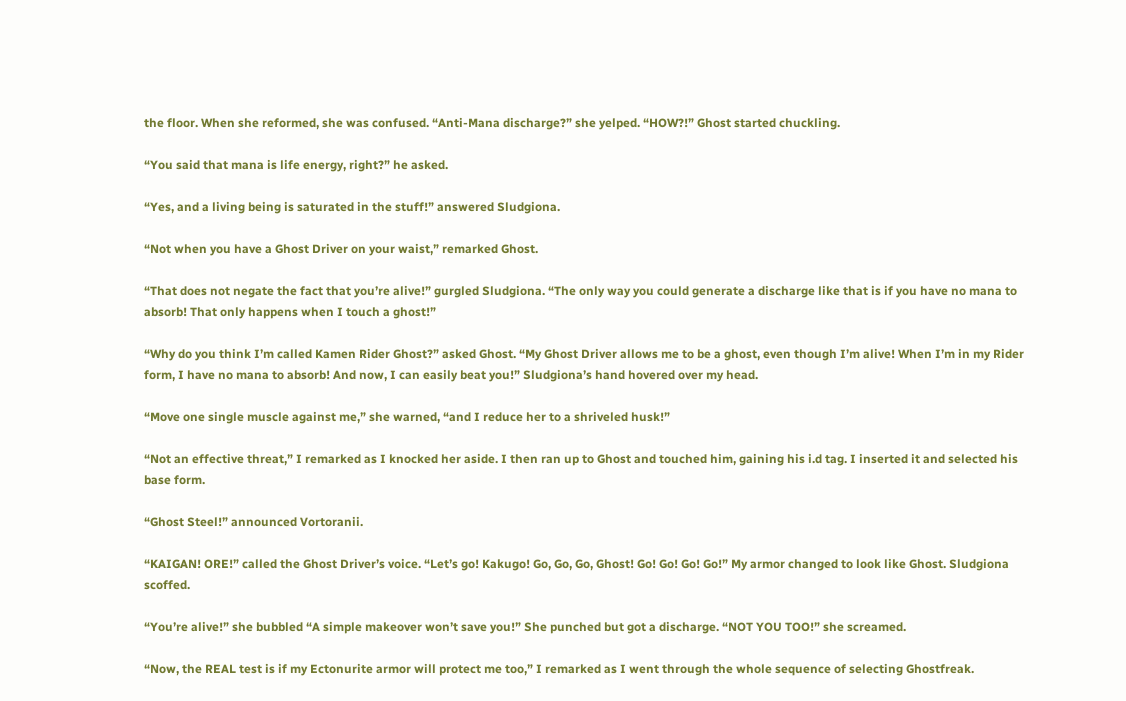the floor. When she reformed, she was confused. “Anti-Mana discharge?” she yelped. “HOW?!” Ghost started chuckling.

“You said that mana is life energy, right?” he asked.

“Yes, and a living being is saturated in the stuff!” answered Sludgiona.

“Not when you have a Ghost Driver on your waist,” remarked Ghost.

“That does not negate the fact that you’re alive!” gurgled Sludgiona. “The only way you could generate a discharge like that is if you have no mana to absorb! That only happens when I touch a ghost!”

“Why do you think I’m called Kamen Rider Ghost?” asked Ghost. “My Ghost Driver allows me to be a ghost, even though I’m alive! When I’m in my Rider form, I have no mana to absorb! And now, I can easily beat you!” Sludgiona’s hand hovered over my head.

“Move one single muscle against me,” she warned, “and I reduce her to a shriveled husk!”

“Not an effective threat,” I remarked as I knocked her aside. I then ran up to Ghost and touched him, gaining his i.d tag. I inserted it and selected his base form.

“Ghost Steel!” announced Vortoranii.

“KAIGAN! ORE!” called the Ghost Driver’s voice. “Let’s go! Kakugo! Go, Go, Go, Ghost! Go! Go! Go! Go!” My armor changed to look like Ghost. Sludgiona scoffed.

“You’re alive!” she bubbled “A simple makeover won’t save you!” She punched but got a discharge. “NOT YOU TOO!” she screamed.

“Now, the REAL test is if my Ectonurite armor will protect me too,” I remarked as I went through the whole sequence of selecting Ghostfreak.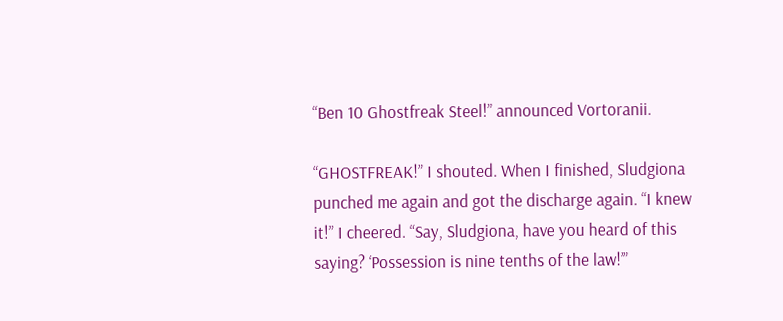“Ben 10 Ghostfreak Steel!” announced Vortoranii.

“GHOSTFREAK!” I shouted. When I finished, Sludgiona punched me again and got the discharge again. “I knew it!” I cheered. “Say, Sludgiona, have you heard of this saying? ‘Possession is nine tenths of the law!’”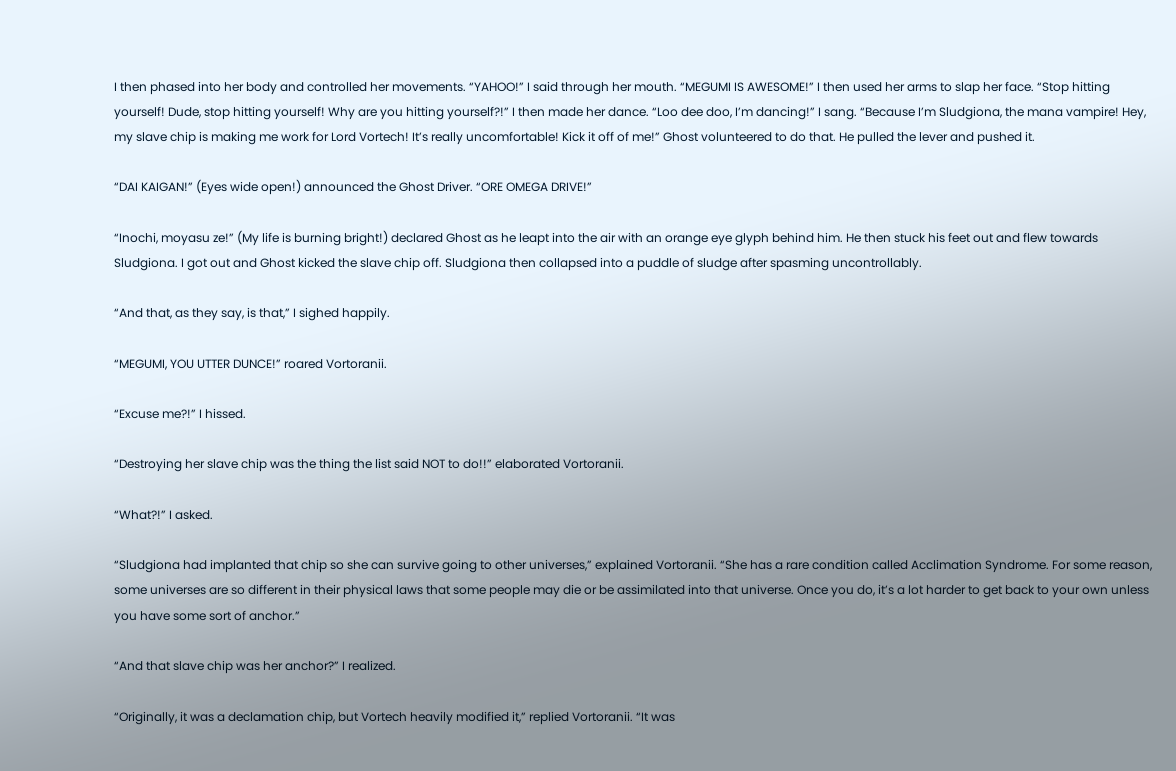I then phased into her body and controlled her movements. “YAHOO!” I said through her mouth. “MEGUMI IS AWESOME!” I then used her arms to slap her face. “Stop hitting yourself! Dude, stop hitting yourself! Why are you hitting yourself?!” I then made her dance. “Loo dee doo, I’m dancing!” I sang. “Because I’m Sludgiona, the mana vampire! Hey, my slave chip is making me work for Lord Vortech! It’s really uncomfortable! Kick it off of me!” Ghost volunteered to do that. He pulled the lever and pushed it.

“DAI KAIGAN!” (Eyes wide open!) announced the Ghost Driver. “ORE OMEGA DRIVE!”

“Inochi, moyasu ze!” (My life is burning bright!) declared Ghost as he leapt into the air with an orange eye glyph behind him. He then stuck his feet out and flew towards Sludgiona. I got out and Ghost kicked the slave chip off. Sludgiona then collapsed into a puddle of sludge after spasming uncontrollably.

“And that, as they say, is that,” I sighed happily.

“MEGUMI, YOU UTTER DUNCE!” roared Vortoranii.

“Excuse me?!” I hissed.

“Destroying her slave chip was the thing the list said NOT to do!!” elaborated Vortoranii.

“What?!” I asked.

“Sludgiona had implanted that chip so she can survive going to other universes,” explained Vortoranii. “She has a rare condition called Acclimation Syndrome. For some reason, some universes are so different in their physical laws that some people may die or be assimilated into that universe. Once you do, it’s a lot harder to get back to your own unless you have some sort of anchor.”

“And that slave chip was her anchor?” I realized.

“Originally, it was a declamation chip, but Vortech heavily modified it,” replied Vortoranii. “It was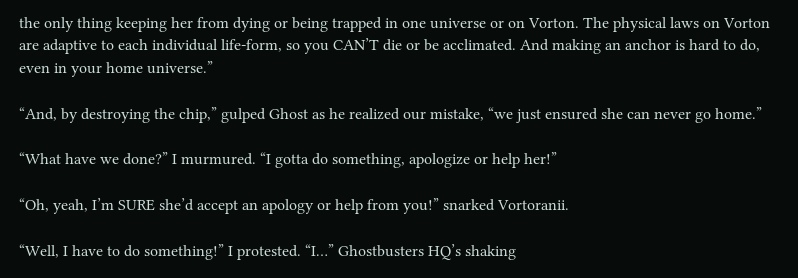the only thing keeping her from dying or being trapped in one universe or on Vorton. The physical laws on Vorton are adaptive to each individual life-form, so you CAN’T die or be acclimated. And making an anchor is hard to do, even in your home universe.”

“And, by destroying the chip,” gulped Ghost as he realized our mistake, “we just ensured she can never go home.”

“What have we done?” I murmured. “I gotta do something, apologize or help her!”

“Oh, yeah, I’m SURE she’d accept an apology or help from you!” snarked Vortoranii.

“Well, I have to do something!” I protested. “I…” Ghostbusters HQ’s shaking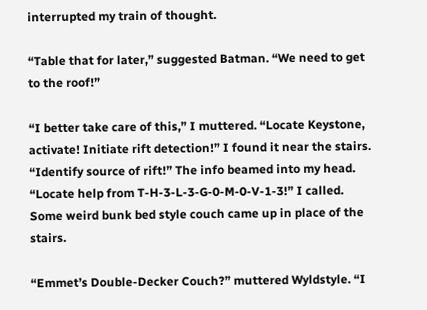interrupted my train of thought.

“Table that for later,” suggested Batman. “We need to get to the roof!”

“I better take care of this,” I muttered. “Locate Keystone, activate! Initiate rift detection!” I found it near the stairs. “Identify source of rift!” The info beamed into my head. “Locate help from T-H-3-L-3-G-0-M-0-V-1-3!” I called. Some weird bunk bed style couch came up in place of the stairs.

“Emmet’s Double-Decker Couch?” muttered Wyldstyle. “I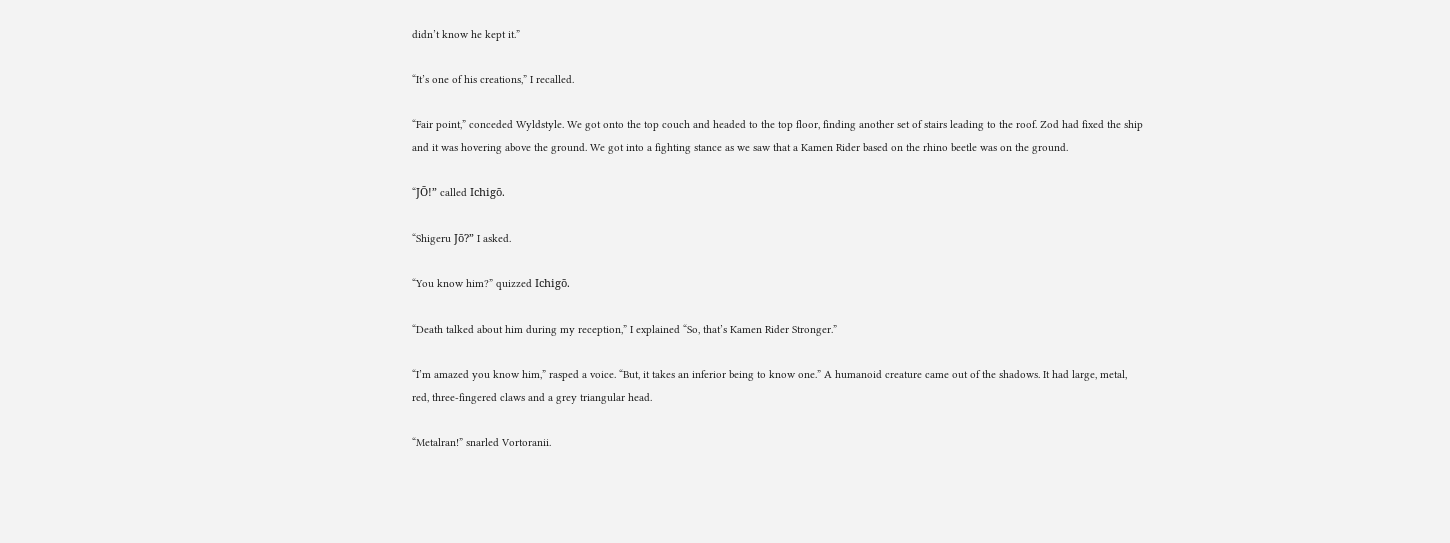didn’t know he kept it.”

“It’s one of his creations,” I recalled.

“Fair point,” conceded Wyldstyle. We got onto the top couch and headed to the top floor, finding another set of stairs leading to the roof. Zod had fixed the ship and it was hovering above the ground. We got into a fighting stance as we saw that a Kamen Rider based on the rhino beetle was on the ground.

“JŌ!” called Ichigō.

“Shigeru Jō?” I asked.

“You know him?” quizzed Ichigō.

“Death talked about him during my reception,” I explained “So, that’s Kamen Rider Stronger.”

“I’m amazed you know him,” rasped a voice. “But, it takes an inferior being to know one.” A humanoid creature came out of the shadows. It had large, metal, red, three-fingered claws and a grey triangular head.

“Metalran!” snarled Vortoranii.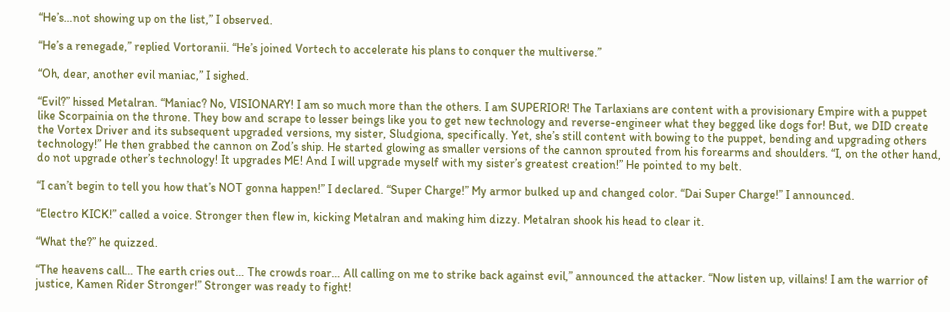“He’s…not showing up on the list,” I observed.

“He’s a renegade,” replied Vortoranii. “He’s joined Vortech to accelerate his plans to conquer the multiverse.”

“Oh, dear, another evil maniac,” I sighed.

“Evil?” hissed Metalran. “Maniac? No, VISIONARY! I am so much more than the others. I am SUPERIOR! The Tarlaxians are content with a provisionary Empire with a puppet like Scorpainia on the throne. They bow and scrape to lesser beings like you to get new technology and reverse-engineer what they begged like dogs for! But, we DID create the Vortex Driver and its subsequent upgraded versions, my sister, Sludgiona, specifically. Yet, she’s still content with bowing to the puppet, bending and upgrading others technology!” He then grabbed the cannon on Zod’s ship. He started glowing as smaller versions of the cannon sprouted from his forearms and shoulders. “I, on the other hand, do not upgrade other’s technology! It upgrades ME! And I will upgrade myself with my sister’s greatest creation!” He pointed to my belt.

“I can’t begin to tell you how that’s NOT gonna happen!” I declared. “Super Charge!” My armor bulked up and changed color. “Dai Super Charge!” I announced.

“Electro KICK!” called a voice. Stronger then flew in, kicking Metalran and making him dizzy. Metalran shook his head to clear it.

“What the?” he quizzed.

“The heavens call… The earth cries out… The crowds roar… All calling on me to strike back against evil,” announced the attacker. “Now listen up, villains! I am the warrior of justice, Kamen Rider Stronger!” Stronger was ready to fight!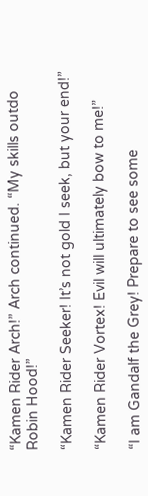“Kamen Rider Arch!” Arch continued. “My skills outdo Robin Hood!”

“Kamen Rider Seeker! It’s not gold I seek, but your end!”

“Kamen Rider Vortex! Evil will ultimately bow to me!”

“I am Gandalf the Grey! Prepare to see some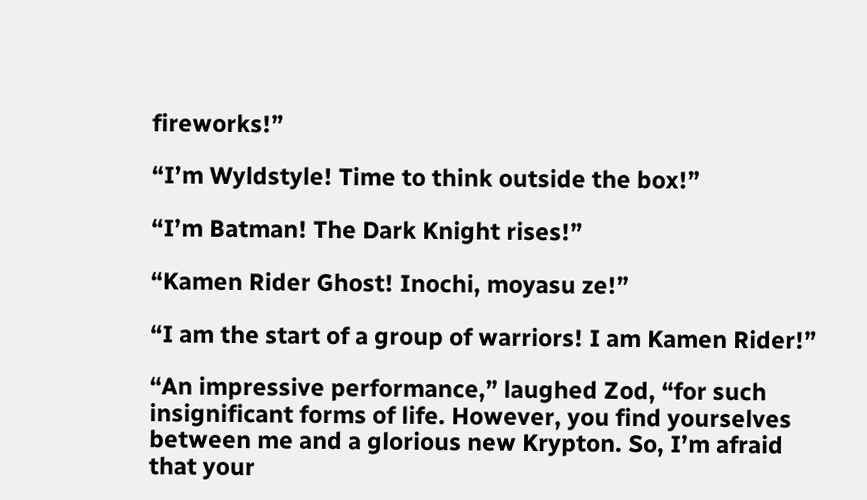fireworks!”

“I’m Wyldstyle! Time to think outside the box!”

“I’m Batman! The Dark Knight rises!”

“Kamen Rider Ghost! Inochi, moyasu ze!”

“I am the start of a group of warriors! I am Kamen Rider!”

“An impressive performance,” laughed Zod, “for such insignificant forms of life. However, you find yourselves between me and a glorious new Krypton. So, I’m afraid that your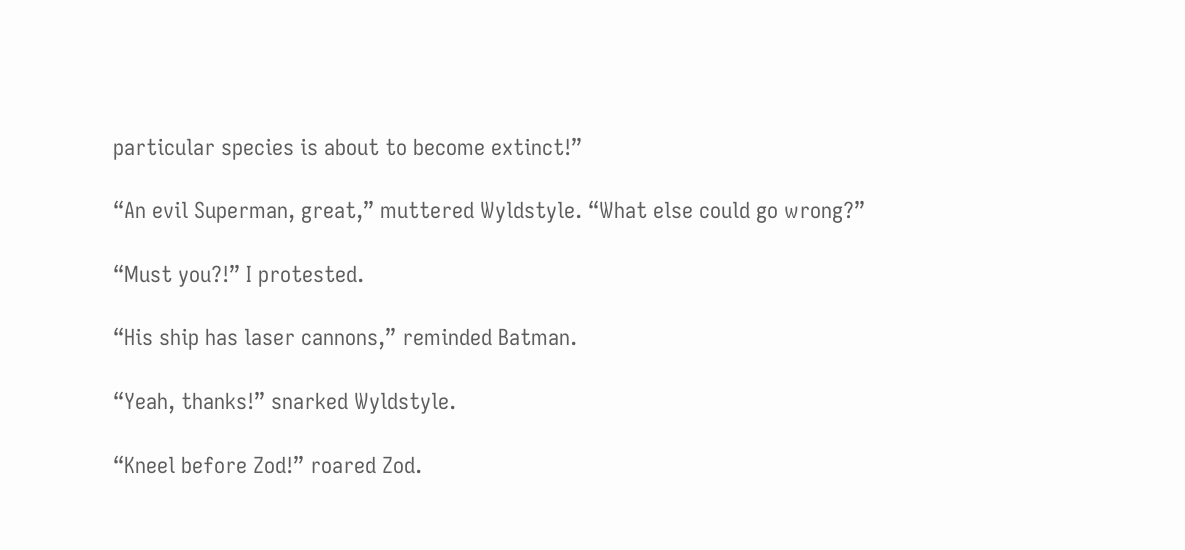particular species is about to become extinct!”

“An evil Superman, great,” muttered Wyldstyle. “What else could go wrong?”

“Must you?!” I protested.

“His ship has laser cannons,” reminded Batman.

“Yeah, thanks!” snarked Wyldstyle.

“Kneel before Zod!” roared Zod.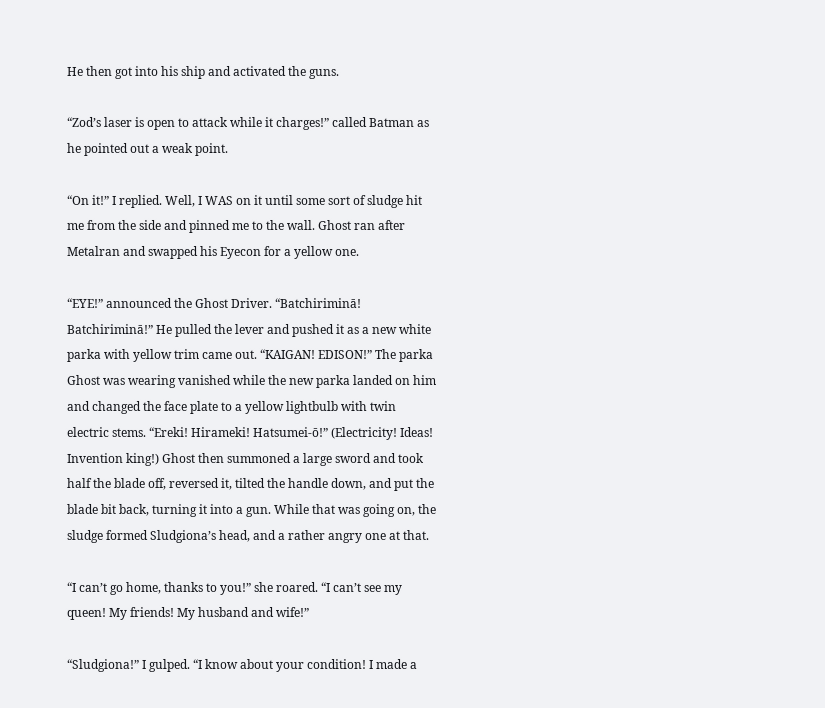He then got into his ship and activated the guns.

“Zod’s laser is open to attack while it charges!” called Batman as he pointed out a weak point.

“On it!” I replied. Well, I WAS on it until some sort of sludge hit me from the side and pinned me to the wall. Ghost ran after Metalran and swapped his Eyecon for a yellow one.

“EYE!” announced the Ghost Driver. “Batchiriminā! Batchiriminā!” He pulled the lever and pushed it as a new white parka with yellow trim came out. “KAIGAN! EDISON!” The parka Ghost was wearing vanished while the new parka landed on him and changed the face plate to a yellow lightbulb with twin electric stems. “Ereki! Hirameki! Hatsumei-ō!” (Electricity! Ideas! Invention king!) Ghost then summoned a large sword and took half the blade off, reversed it, tilted the handle down, and put the blade bit back, turning it into a gun. While that was going on, the sludge formed Sludgiona’s head, and a rather angry one at that.

“I can’t go home, thanks to you!” she roared. “I can’t see my queen! My friends! My husband and wife!”

“Sludgiona!” I gulped. “I know about your condition! I made a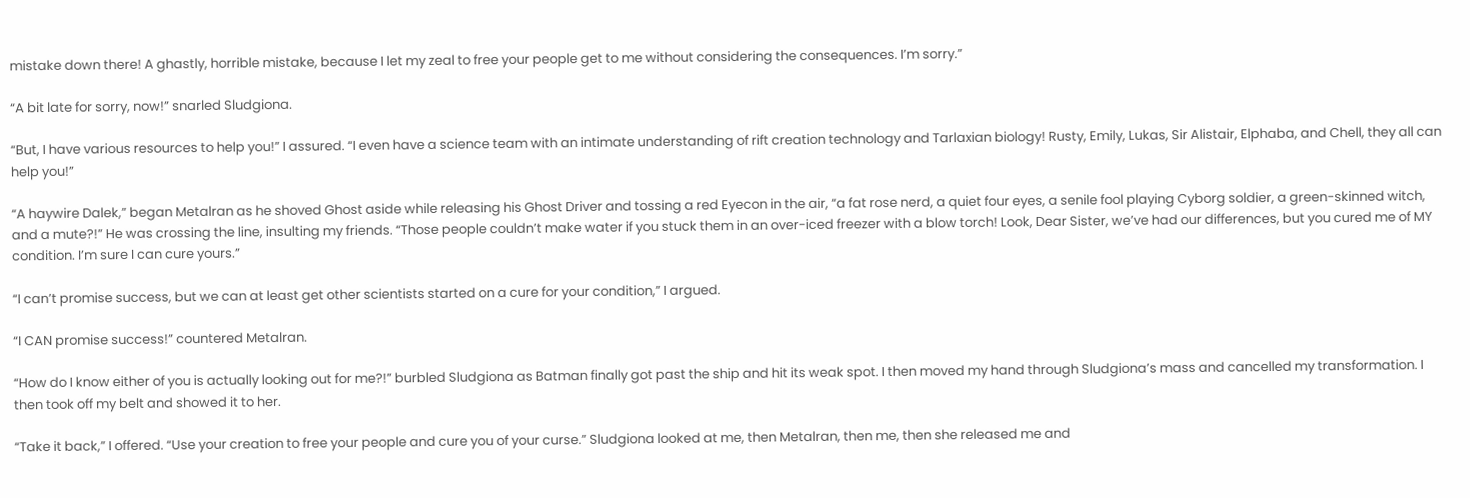mistake down there! A ghastly, horrible mistake, because I let my zeal to free your people get to me without considering the consequences. I’m sorry.”

“A bit late for sorry, now!” snarled Sludgiona.

“But, I have various resources to help you!” I assured. “I even have a science team with an intimate understanding of rift creation technology and Tarlaxian biology! Rusty, Emily, Lukas, Sir Alistair, Elphaba, and Chell, they all can help you!”

“A haywire Dalek,” began Metalran as he shoved Ghost aside while releasing his Ghost Driver and tossing a red Eyecon in the air, “a fat rose nerd, a quiet four eyes, a senile fool playing Cyborg soldier, a green-skinned witch, and a mute?!” He was crossing the line, insulting my friends. “Those people couldn’t make water if you stuck them in an over-iced freezer with a blow torch! Look, Dear Sister, we’ve had our differences, but you cured me of MY condition. I’m sure I can cure yours.”

“I can’t promise success, but we can at least get other scientists started on a cure for your condition,” I argued.

“I CAN promise success!” countered Metalran.

“How do I know either of you is actually looking out for me?!” burbled Sludgiona as Batman finally got past the ship and hit its weak spot. I then moved my hand through Sludgiona’s mass and cancelled my transformation. I then took off my belt and showed it to her.

“Take it back,” I offered. “Use your creation to free your people and cure you of your curse.” Sludgiona looked at me, then Metalran, then me, then she released me and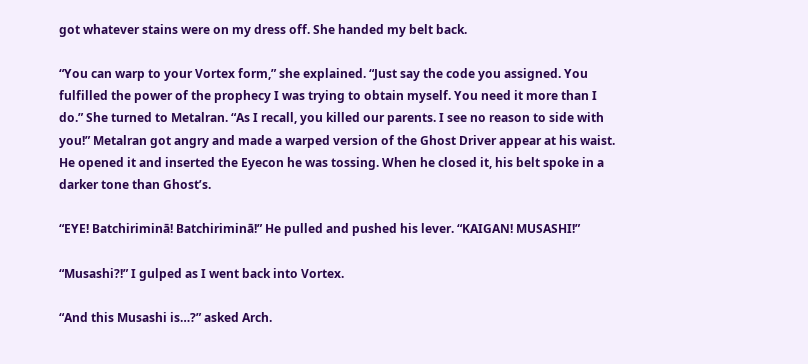got whatever stains were on my dress off. She handed my belt back.

“You can warp to your Vortex form,” she explained. “Just say the code you assigned. You fulfilled the power of the prophecy I was trying to obtain myself. You need it more than I do.” She turned to Metalran. “As I recall, you killed our parents. I see no reason to side with you!” Metalran got angry and made a warped version of the Ghost Driver appear at his waist. He opened it and inserted the Eyecon he was tossing. When he closed it, his belt spoke in a darker tone than Ghost’s.

“EYE! Batchiriminā! Batchiriminā!” He pulled and pushed his lever. “KAIGAN! MUSASHI!”

“Musashi?!” I gulped as I went back into Vortex.

“And this Musashi is…?” asked Arch.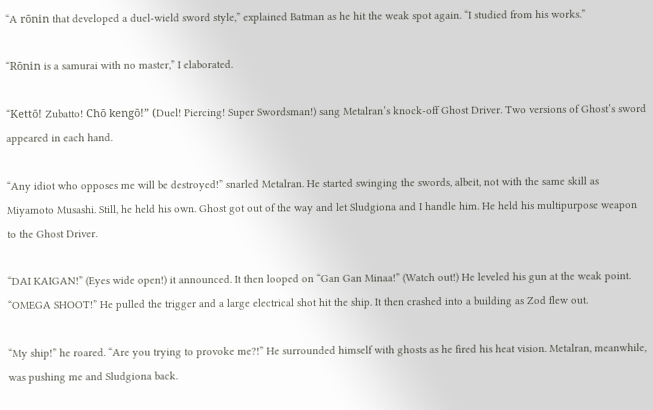“A rōnin that developed a duel-wield sword style,” explained Batman as he hit the weak spot again. “I studied from his works.”

“Rōnin is a samurai with no master,” I elaborated.

“Kettō! Zubatto! Chō kengō!” (Duel! Piercing! Super Swordsman!) sang Metalran’s knock-off Ghost Driver. Two versions of Ghost’s sword appeared in each hand.

“Any idiot who opposes me will be destroyed!” snarled Metalran. He started swinging the swords, albeit, not with the same skill as Miyamoto Musashi. Still, he held his own. Ghost got out of the way and let Sludgiona and I handle him. He held his multipurpose weapon to the Ghost Driver.

“DAI KAIGAN!” (Eyes wide open!) it announced. It then looped on “Gan Gan Minaa!” (Watch out!) He leveled his gun at the weak point. “OMEGA SHOOT!” He pulled the trigger and a large electrical shot hit the ship. It then crashed into a building as Zod flew out.

“My ship!” he roared. “Are you trying to provoke me?!” He surrounded himself with ghosts as he fired his heat vision. Metalran, meanwhile, was pushing me and Sludgiona back.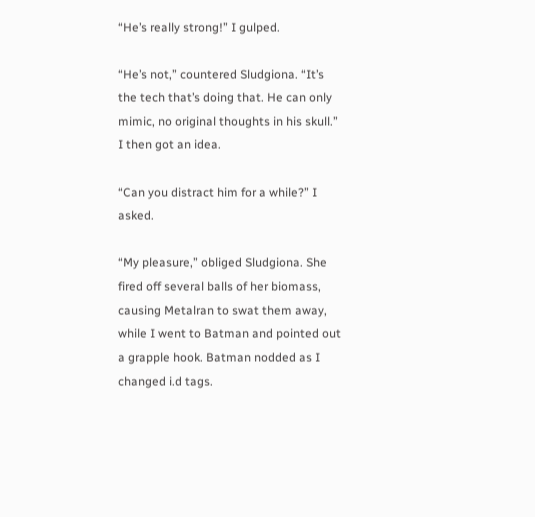“He’s really strong!” I gulped.

“He’s not,” countered Sludgiona. “It’s the tech that’s doing that. He can only mimic, no original thoughts in his skull.” I then got an idea.

“Can you distract him for a while?” I asked.

“My pleasure,” obliged Sludgiona. She fired off several balls of her biomass, causing Metalran to swat them away, while I went to Batman and pointed out a grapple hook. Batman nodded as I changed i.d tags.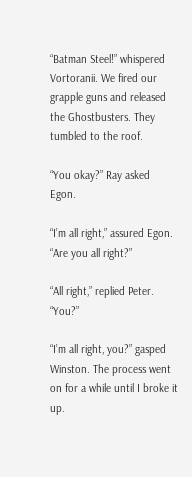“Batman Steel!” whispered Vortoranii. We fired our grapple guns and released the Ghostbusters. They tumbled to the roof.

“You okay?” Ray asked Egon.

“I’m all right,” assured Egon. “Are you all right?”

“All right,” replied Peter. “You?”

“I’m all right, you?” gasped Winston. The process went on for a while until I broke it up.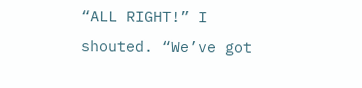“ALL RIGHT!” I shouted. “We’ve got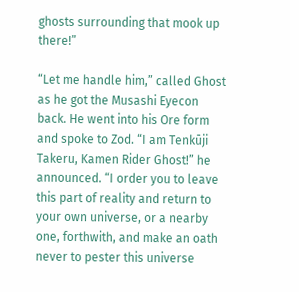ghosts surrounding that mook up there!”

“Let me handle him,” called Ghost as he got the Musashi Eyecon back. He went into his Ore form and spoke to Zod. “I am Tenkūji Takeru, Kamen Rider Ghost!” he announced. “I order you to leave this part of reality and return to your own universe, or a nearby one, forthwith, and make an oath never to pester this universe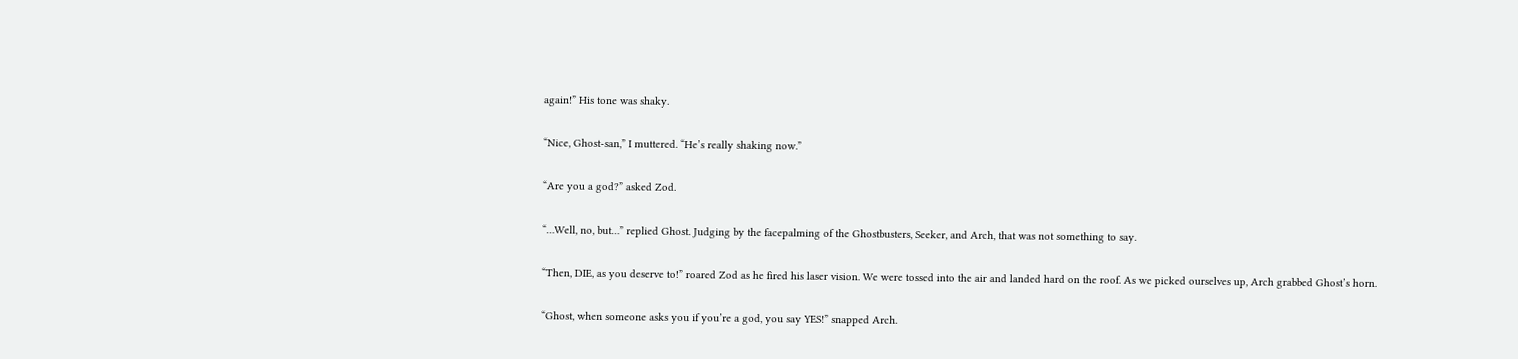again!” His tone was shaky.

“Nice, Ghost-san,” I muttered. “He’s really shaking now.”

“Are you a god?” asked Zod.

“…Well, no, but…” replied Ghost. Judging by the facepalming of the Ghostbusters, Seeker, and Arch, that was not something to say.

“Then, DIE, as you deserve to!” roared Zod as he fired his laser vision. We were tossed into the air and landed hard on the roof. As we picked ourselves up, Arch grabbed Ghost’s horn.

“Ghost, when someone asks you if you’re a god, you say YES!” snapped Arch.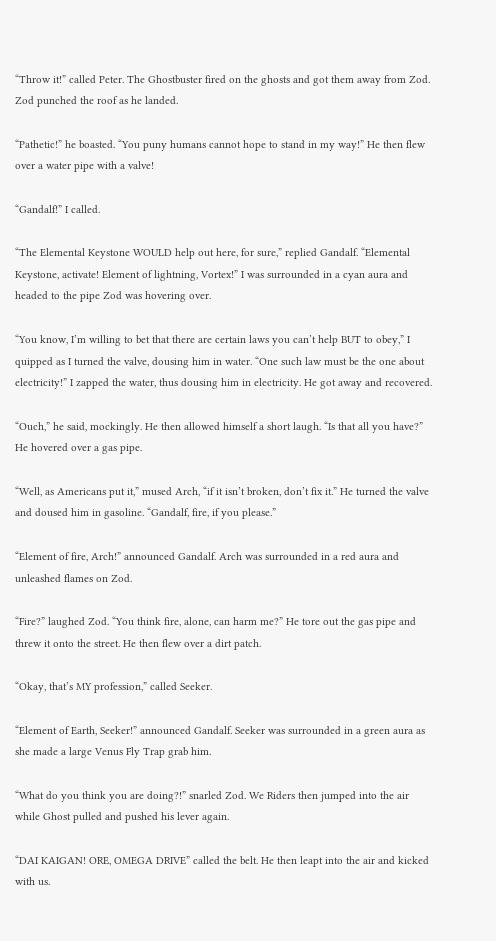“Throw it!” called Peter. The Ghostbuster fired on the ghosts and got them away from Zod. Zod punched the roof as he landed.

“Pathetic!” he boasted. “You puny humans cannot hope to stand in my way!” He then flew over a water pipe with a valve!

“Gandalf!” I called.

“The Elemental Keystone WOULD help out here, for sure,” replied Gandalf. “Elemental Keystone, activate! Element of lightning, Vortex!” I was surrounded in a cyan aura and headed to the pipe Zod was hovering over.

“You know, I’m willing to bet that there are certain laws you can’t help BUT to obey,” I quipped as I turned the valve, dousing him in water. “One such law must be the one about electricity!” I zapped the water, thus dousing him in electricity. He got away and recovered.

“Ouch,” he said, mockingly. He then allowed himself a short laugh. “Is that all you have?” He hovered over a gas pipe.

“Well, as Americans put it,” mused Arch, “if it isn’t broken, don’t fix it.” He turned the valve and doused him in gasoline. “Gandalf, fire, if you please.”

“Element of fire, Arch!” announced Gandalf. Arch was surrounded in a red aura and unleashed flames on Zod.

“Fire?” laughed Zod. “You think fire, alone, can harm me?” He tore out the gas pipe and threw it onto the street. He then flew over a dirt patch.

“Okay, that’s MY profession,” called Seeker.

“Element of Earth, Seeker!” announced Gandalf. Seeker was surrounded in a green aura as she made a large Venus Fly Trap grab him.

“What do you think you are doing?!” snarled Zod. We Riders then jumped into the air while Ghost pulled and pushed his lever again.

“DAI KAIGAN! ORE, OMEGA DRIVE” called the belt. He then leapt into the air and kicked with us.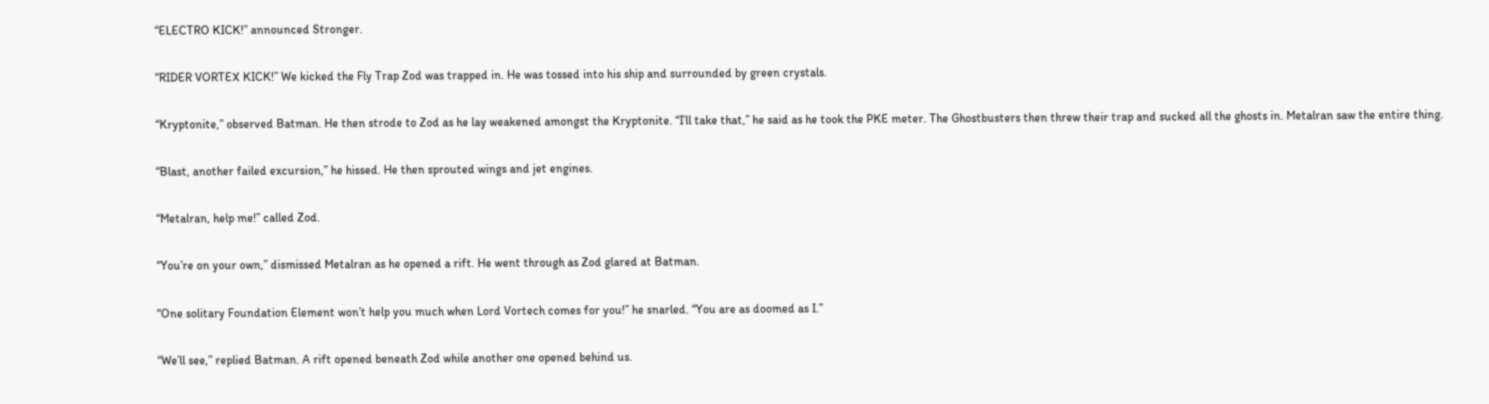“ELECTRO KICK!” announced Stronger.

“RIDER VORTEX KICK!” We kicked the Fly Trap Zod was trapped in. He was tossed into his ship and surrounded by green crystals.

“Kryptonite,” observed Batman. He then strode to Zod as he lay weakened amongst the Kryptonite. “I’ll take that,” he said as he took the PKE meter. The Ghostbusters then threw their trap and sucked all the ghosts in. Metalran saw the entire thing.

“Blast, another failed excursion,” he hissed. He then sprouted wings and jet engines.

“Metalran, help me!” called Zod.

“You’re on your own,” dismissed Metalran as he opened a rift. He went through as Zod glared at Batman.

“One solitary Foundation Element won’t help you much when Lord Vortech comes for you!” he snarled. “You are as doomed as I.”

“We’ll see,” replied Batman. A rift opened beneath Zod while another one opened behind us.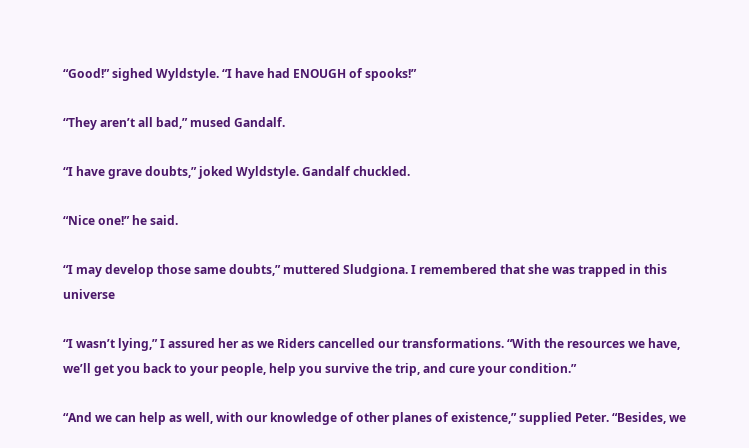“Good!” sighed Wyldstyle. “I have had ENOUGH of spooks!”

“They aren’t all bad,” mused Gandalf.

“I have grave doubts,” joked Wyldstyle. Gandalf chuckled.

“Nice one!” he said.

“I may develop those same doubts,” muttered Sludgiona. I remembered that she was trapped in this universe

“I wasn’t lying,” I assured her as we Riders cancelled our transformations. “With the resources we have, we’ll get you back to your people, help you survive the trip, and cure your condition.”

“And we can help as well, with our knowledge of other planes of existence,” supplied Peter. “Besides, we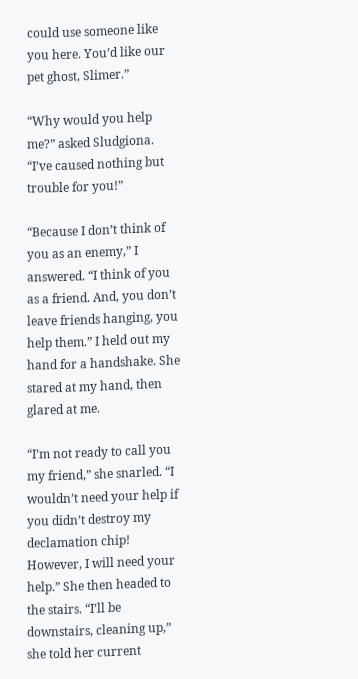could use someone like you here. You’d like our pet ghost, Slimer.”

“Why would you help me?” asked Sludgiona. “I’ve caused nothing but trouble for you!”

“Because I don’t think of you as an enemy,” I answered. “I think of you as a friend. And, you don’t leave friends hanging, you help them.” I held out my hand for a handshake. She stared at my hand, then glared at me.

“I’m not ready to call you my friend,” she snarled. “I wouldn’t need your help if you didn’t destroy my declamation chip! However, I will need your help.” She then headed to the stairs. “I’ll be downstairs, cleaning up,” she told her current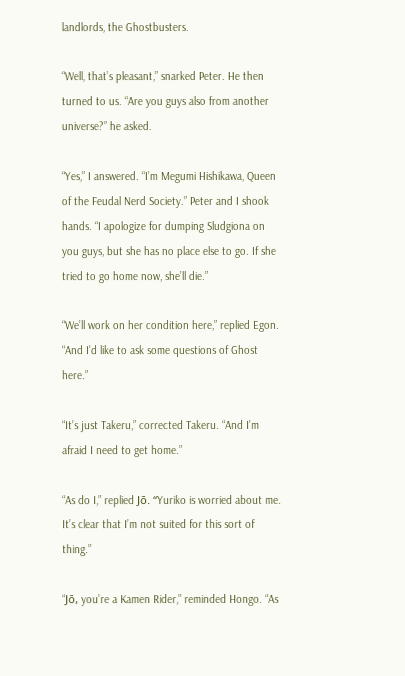landlords, the Ghostbusters.

“Well, that’s pleasant,” snarked Peter. He then turned to us. “Are you guys also from another universe?” he asked.

“Yes,” I answered. “I’m Megumi Hishikawa, Queen of the Feudal Nerd Society.” Peter and I shook hands. “I apologize for dumping Sludgiona on you guys, but she has no place else to go. If she tried to go home now, she’ll die.”

“We’ll work on her condition here,” replied Egon. “And I’d like to ask some questions of Ghost here.”

“It’s just Takeru,” corrected Takeru. “And I’m afraid I need to get home.”

“As do I,” replied Jō. “Yuriko is worried about me. It’s clear that I’m not suited for this sort of thing.”

“Jō, you’re a Kamen Rider,” reminded Hongo. “As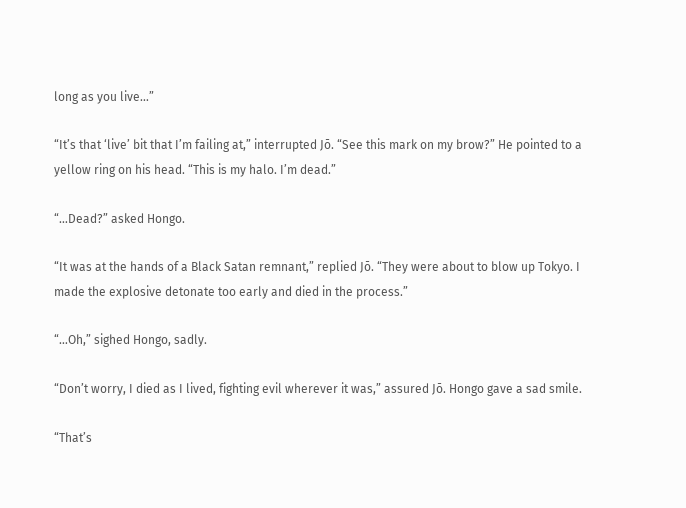long as you live…”

“It’s that ‘live’ bit that I’m failing at,” interrupted Jō. “See this mark on my brow?” He pointed to a yellow ring on his head. “This is my halo. I’m dead.”

“…Dead?” asked Hongo.

“It was at the hands of a Black Satan remnant,” replied Jō. “They were about to blow up Tokyo. I made the explosive detonate too early and died in the process.”

“…Oh,” sighed Hongo, sadly.

“Don’t worry, I died as I lived, fighting evil wherever it was,” assured Jō. Hongo gave a sad smile.

“That’s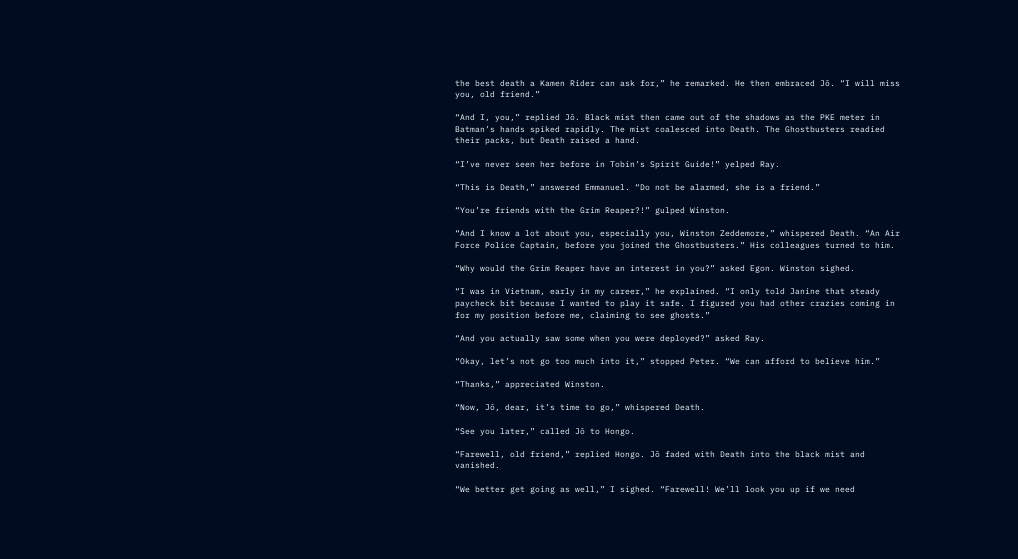the best death a Kamen Rider can ask for,” he remarked. He then embraced Jō. “I will miss you, old friend.”

“And I, you,” replied Jō. Black mist then came out of the shadows as the PKE meter in Batman’s hands spiked rapidly. The mist coalesced into Death. The Ghostbusters readied their packs, but Death raised a hand.

“I’ve never seen her before in Tobin’s Spirit Guide!” yelped Ray.

“This is Death,” answered Emmanuel. “Do not be alarmed, she is a friend.”

“You’re friends with the Grim Reaper?!” gulped Winston.

“And I know a lot about you, especially you, Winston Zeddemore,” whispered Death. “An Air Force Police Captain, before you joined the Ghostbusters.” His colleagues turned to him.

“Why would the Grim Reaper have an interest in you?” asked Egon. Winston sighed.

“I was in Vietnam, early in my career,” he explained. “I only told Janine that steady paycheck bit because I wanted to play it safe. I figured you had other crazies coming in for my position before me, claiming to see ghosts.”

“And you actually saw some when you were deployed?” asked Ray.

“Okay, let’s not go too much into it,” stopped Peter. “We can afford to believe him.”

“Thanks,” appreciated Winston.

“Now, Jō, dear, it’s time to go,” whispered Death.

“See you later,” called Jō to Hongo.

“Farewell, old friend,” replied Hongo. Jō faded with Death into the black mist and vanished.

“We better get going as well,” I sighed. “Farewell! We’ll look you up if we need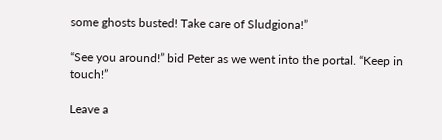some ghosts busted! Take care of Sludgiona!”

“See you around!” bid Peter as we went into the portal. “Keep in touch!”

Leave a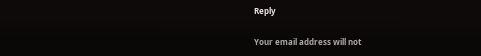Reply

Your email address will not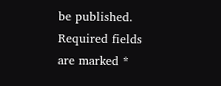be published. Required fields are marked *